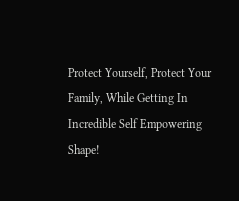Protect Yourself, Protect Your Family, While Getting In Incredible Self Empowering Shape!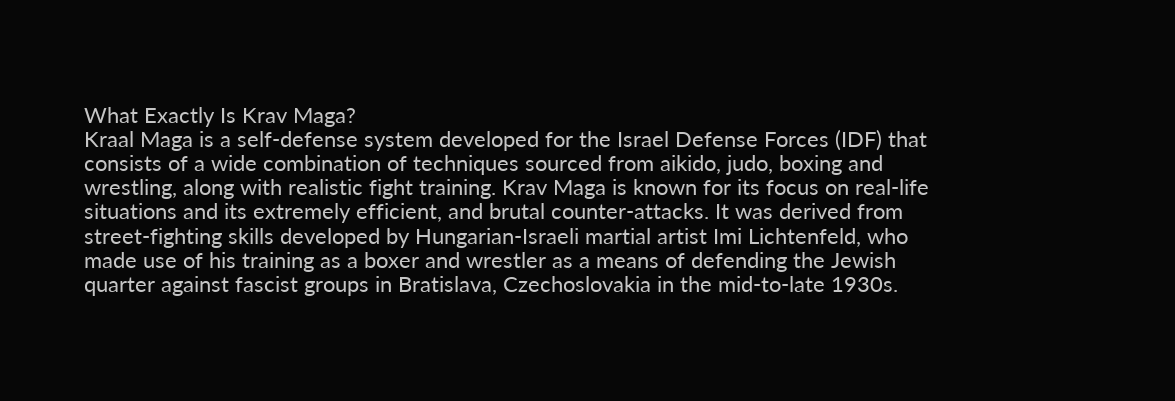What Exactly Is Krav Maga?
Kraal Maga is a self-defense system developed for the Israel Defense Forces (IDF) that consists of a wide combination of techniques sourced from aikido, judo, boxing and wrestling, along with realistic fight training. Krav Maga is known for its focus on real-life situations and its extremely efficient, and brutal counter-attacks. It was derived from street-fighting skills developed by Hungarian-Israeli martial artist Imi Lichtenfeld, who made use of his training as a boxer and wrestler as a means of defending the Jewish quarter against fascist groups in Bratislava, Czechoslovakia in the mid-to-late 1930s.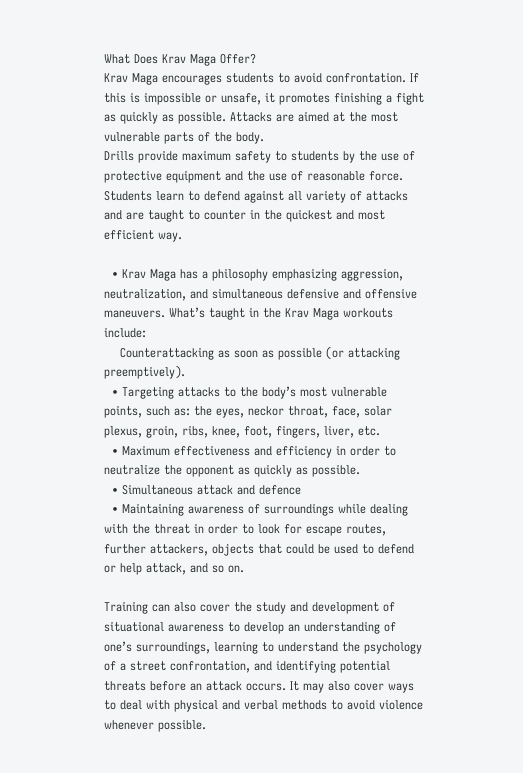What Does Krav Maga Offer?
Krav Maga encourages students to avoid confrontation. If this is impossible or unsafe, it promotes finishing a fight as quickly as possible. Attacks are aimed at the most vulnerable parts of the body.
Drills provide maximum safety to students by the use of protective equipment and the use of reasonable force.
Students learn to defend against all variety of attacks and are taught to counter in the quickest and most efficient way.

  • Krav Maga has a philosophy emphasizing aggression, neutralization, and simultaneous defensive and offensive maneuvers. What’s taught in the Krav Maga workouts include:
    Counterattacking as soon as possible (or attacking preemptively).
  • Targeting attacks to the body’s most vulnerable points, such as: the eyes, neckor throat, face, solar plexus, groin, ribs, knee, foot, fingers, liver, etc.
  • Maximum effectiveness and efficiency in order to neutralize the opponent as quickly as possible.
  • Simultaneous attack and defence
  • Maintaining awareness of surroundings while dealing with the threat in order to look for escape routes, further attackers, objects that could be used to defend or help attack, and so on.

Training can also cover the study and development of situational awareness to develop an understanding of one’s surroundings, learning to understand the psychology of a street confrontation, and identifying potential threats before an attack occurs. It may also cover ways to deal with physical and verbal methods to avoid violence whenever possible.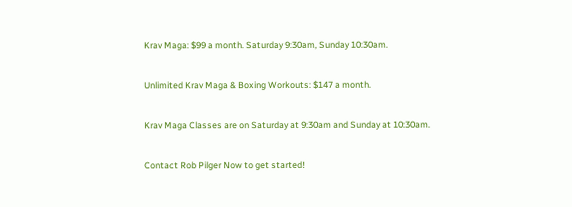Krav Maga: $99 a month. Saturday 9:30am, Sunday 10:30am.

Unlimited Krav Maga & Boxing Workouts: $147 a month.

Krav Maga Classes are on Saturday at 9:30am and Sunday at 10:30am.

Contact Rob Pilger Now to get started!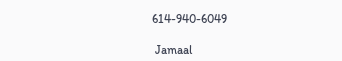614-940-6049

 Jamaal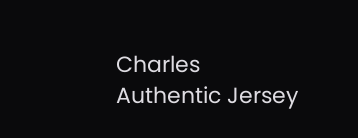Charles Authentic Jersey